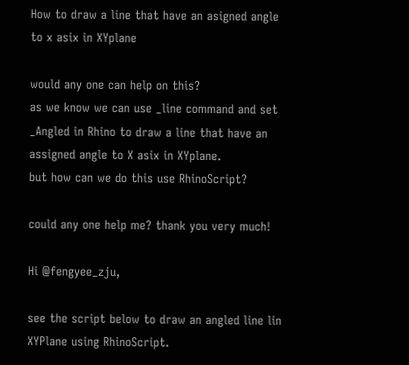How to draw a line that have an asigned angle to x asix in XYplane

would any one can help on this?
as we know we can use _line command and set _Angled in Rhino to draw a line that have an assigned angle to X asix in XYplane.
but how can we do this use RhinoScript?

could any one help me? thank you very much!

Hi @fengyee_zju,

see the script below to draw an angled line lin XYPlane using RhinoScript.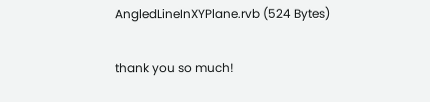AngledLineInXYPlane.rvb (524 Bytes)


thank you so much!